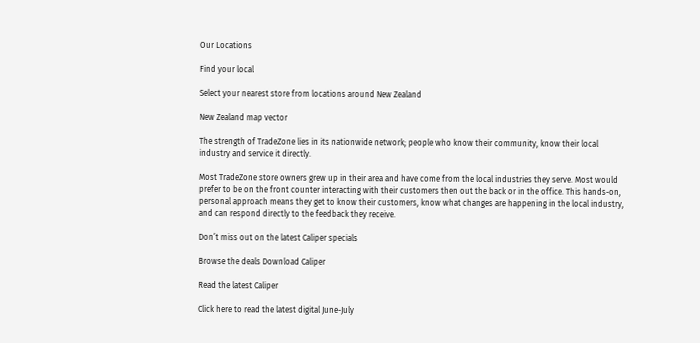Our Locations

Find your local

Select your nearest store from locations around New Zealand

New Zealand map vector

The strength of TradeZone lies in its nationwide network; people who know their community, know their local industry and service it directly.

Most TradeZone store owners grew up in their area and have come from the local industries they serve. Most would prefer to be on the front counter interacting with their customers then out the back or in the office. This hands-on, personal approach means they get to know their customers, know what changes are happening in the local industry, and can respond directly to the feedback they receive.

Don’t miss out on the latest Caliper specials

Browse the deals Download Caliper

Read the latest Caliper

Click here to read the latest digital June-July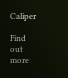Caliper

Find out more